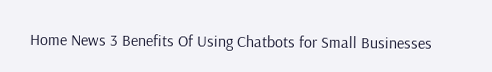Home News 3 Benefits Of Using Chatbots for Small Businesses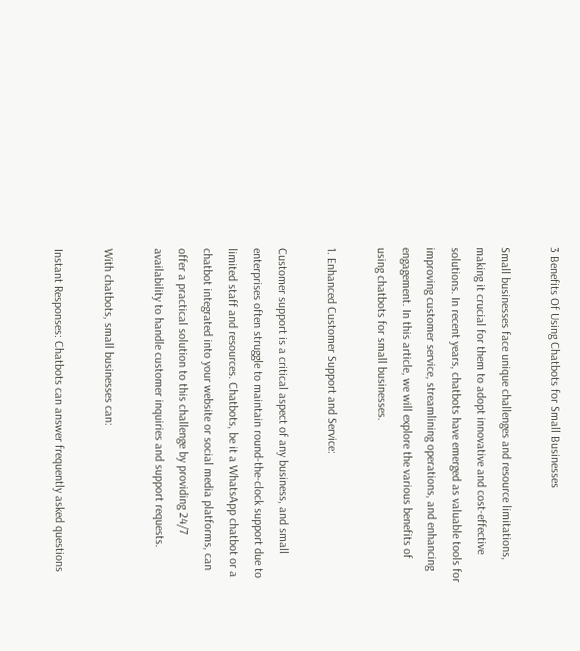3 Benefits Of Using Chatbots for Small Businesses

Small businesses face unique challenges and resource limitations, making it crucial for them to adopt innovative and cost-effective solutions. In recent years, chatbots have emerged as valuable tools for improving customer service, streamlining operations, and enhancing engagement. In this article, we will explore the various benefits of using chatbots for small businesses.

1. Enhanced Customer Support and Service:

Customer support is a critical aspect of any business, and small enterprises often struggle to maintain round-the-clock support due to limited staff and resources. Chatbots, be it a WhatsApp chatbot or a chatbot integrated into your website or social media platforms, can offer a practical solution to this challenge by providing 24/7 availability to handle customer inquiries and support requests.

With chatbots, small businesses can:

Instant Responses: Chatbots can answer frequently asked questions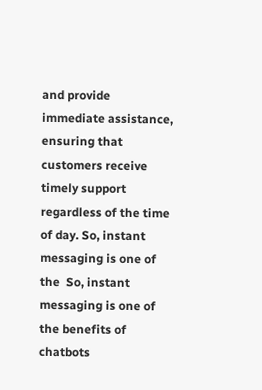and provide immediate assistance, ensuring that customers receive timely support regardless of the time of day. So, instant messaging is one of the  So, instant messaging is one of the benefits of chatbots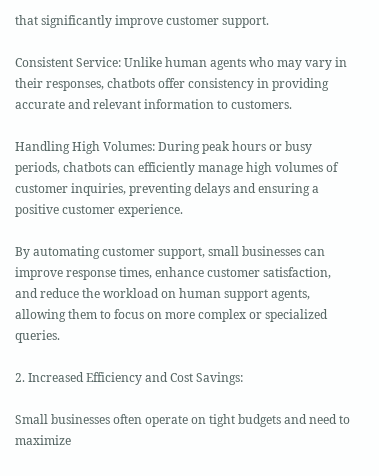that significantly improve customer support.

Consistent Service: Unlike human agents who may vary in their responses, chatbots offer consistency in providing accurate and relevant information to customers.

Handling High Volumes: During peak hours or busy periods, chatbots can efficiently manage high volumes of customer inquiries, preventing delays and ensuring a positive customer experience.

By automating customer support, small businesses can improve response times, enhance customer satisfaction, and reduce the workload on human support agents, allowing them to focus on more complex or specialized queries.

2. Increased Efficiency and Cost Savings:

Small businesses often operate on tight budgets and need to maximize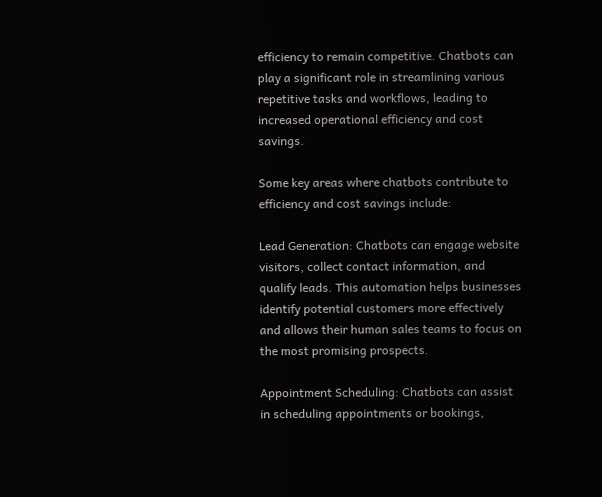efficiency to remain competitive. Chatbots can play a significant role in streamlining various repetitive tasks and workflows, leading to increased operational efficiency and cost savings.

Some key areas where chatbots contribute to efficiency and cost savings include:

Lead Generation: Chatbots can engage website visitors, collect contact information, and qualify leads. This automation helps businesses identify potential customers more effectively and allows their human sales teams to focus on the most promising prospects.

Appointment Scheduling: Chatbots can assist in scheduling appointments or bookings,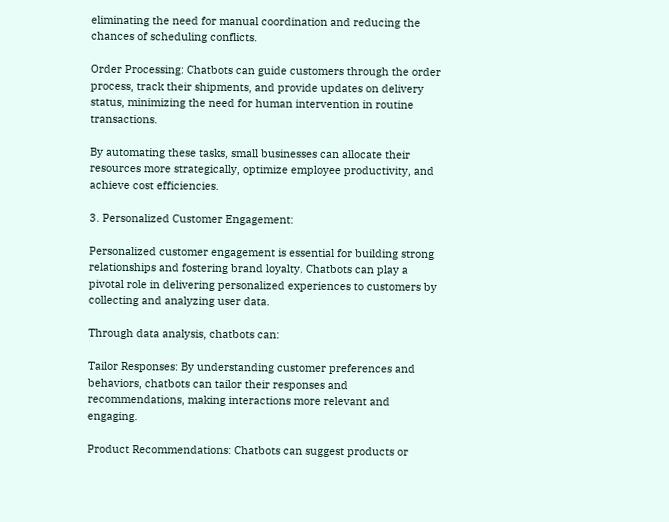eliminating the need for manual coordination and reducing the chances of scheduling conflicts.

Order Processing: Chatbots can guide customers through the order process, track their shipments, and provide updates on delivery status, minimizing the need for human intervention in routine transactions.

By automating these tasks, small businesses can allocate their resources more strategically, optimize employee productivity, and achieve cost efficiencies.

3. Personalized Customer Engagement:

Personalized customer engagement is essential for building strong relationships and fostering brand loyalty. Chatbots can play a pivotal role in delivering personalized experiences to customers by collecting and analyzing user data.

Through data analysis, chatbots can:

Tailor Responses: By understanding customer preferences and behaviors, chatbots can tailor their responses and recommendations, making interactions more relevant and engaging.

Product Recommendations: Chatbots can suggest products or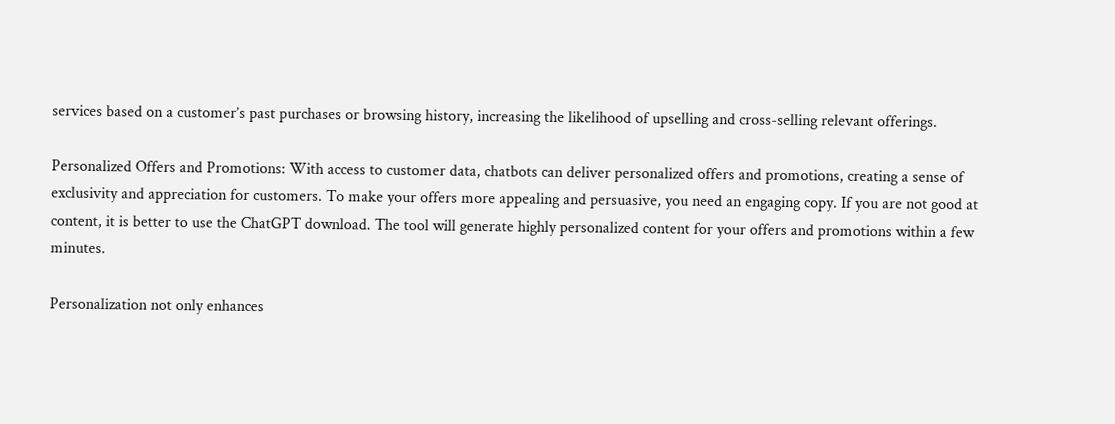services based on a customer’s past purchases or browsing history, increasing the likelihood of upselling and cross-selling relevant offerings.

Personalized Offers and Promotions: With access to customer data, chatbots can deliver personalized offers and promotions, creating a sense of exclusivity and appreciation for customers. To make your offers more appealing and persuasive, you need an engaging copy. If you are not good at content, it is better to use the ChatGPT download. The tool will generate highly personalized content for your offers and promotions within a few minutes.

Personalization not only enhances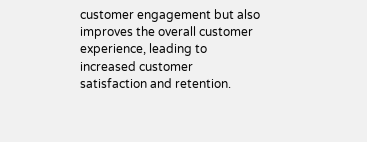customer engagement but also improves the overall customer experience, leading to increased customer satisfaction and retention.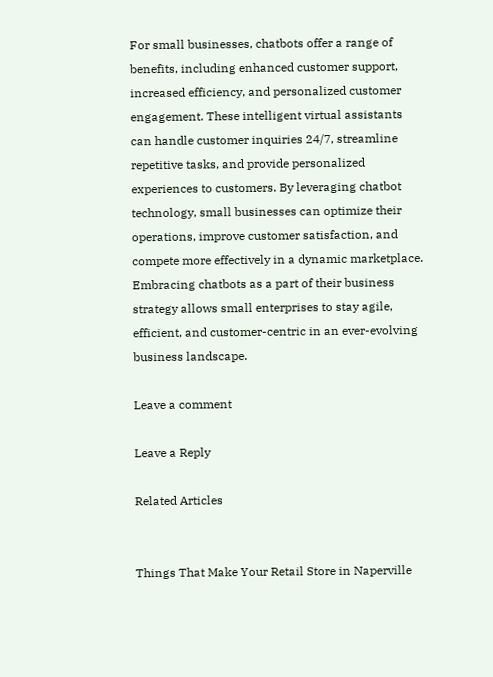For small businesses, chatbots offer a range of benefits, including enhanced customer support, increased efficiency, and personalized customer engagement. These intelligent virtual assistants can handle customer inquiries 24/7, streamline repetitive tasks, and provide personalized experiences to customers. By leveraging chatbot technology, small businesses can optimize their operations, improve customer satisfaction, and compete more effectively in a dynamic marketplace. Embracing chatbots as a part of their business strategy allows small enterprises to stay agile, efficient, and customer-centric in an ever-evolving business landscape.

Leave a comment

Leave a Reply

Related Articles


Things That Make Your Retail Store in Naperville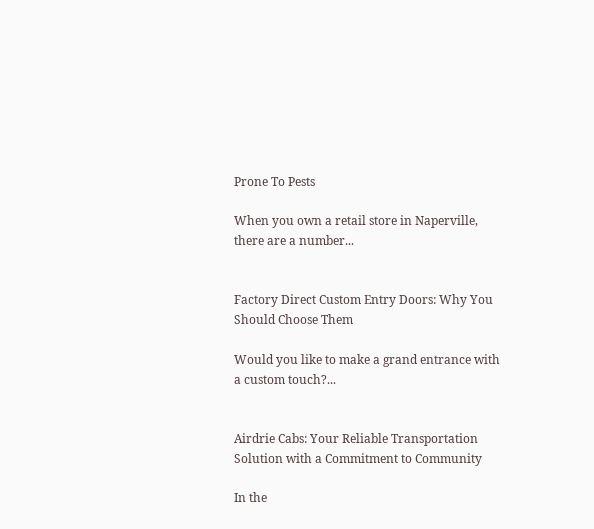Prone To Pests

When you own a retail store in Naperville, there are a number...


Factory Direct Custom Entry Doors: Why You Should Choose Them

Would you like to make a grand entrance with a custom touch?...


Airdrie Cabs: Your Reliable Transportation Solution with a Commitment to Community

In the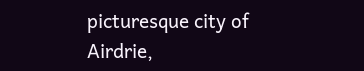picturesque city of Airdrie,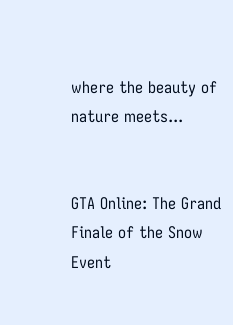where the beauty of nature meets...


GTA Online: The Grand Finale of the Snow Event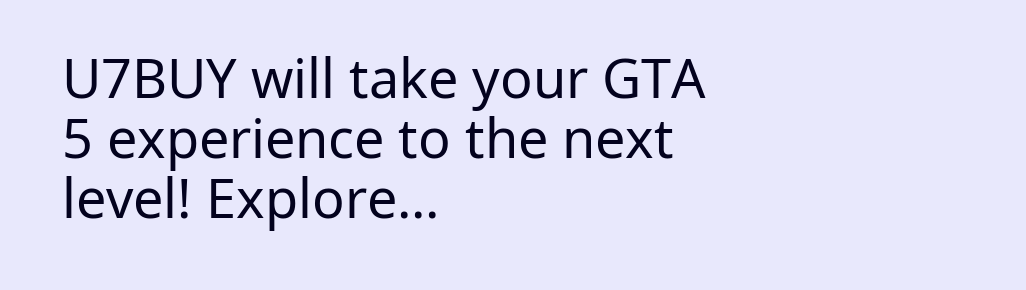U7BUY will take your GTA 5 experience to the next level! Explore...